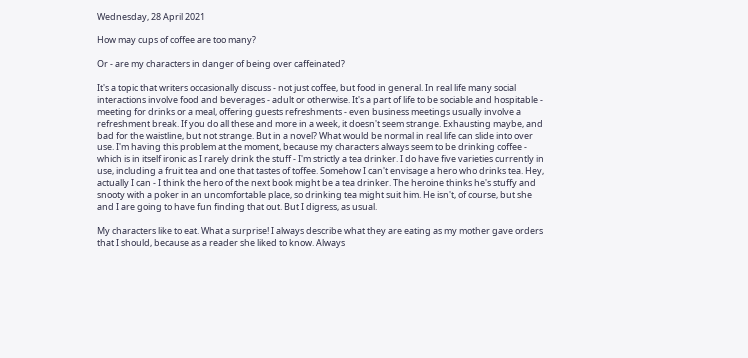Wednesday, 28 April 2021

How may cups of coffee are too many?

Or - are my characters in danger of being over caffeinated?

It's a topic that writers occasionally discuss - not just coffee, but food in general. In real life many social interactions involve food and beverages - adult or otherwise. It's a part of life to be sociable and hospitable - meeting for drinks or a meal, offering guests refreshments - even business meetings usually involve a refreshment break. If you do all these and more in a week, it doesn't seem strange. Exhausting maybe, and bad for the waistline, but not strange. But in a novel? What would be normal in real life can slide into over use. I'm having this problem at the moment, because my characters always seem to be drinking coffee - which is in itself ironic as I rarely drink the stuff - I'm strictly a tea drinker. I do have five varieties currently in use, including a fruit tea and one that tastes of toffee. Somehow I can't envisage a hero who drinks tea. Hey, actually I can - I think the hero of the next book might be a tea drinker. The heroine thinks he's stuffy and snooty with a poker in an uncomfortable place, so drinking tea might suit him. He isn't, of course, but she and I are going to have fun finding that out. But I digress, as usual.

My characters like to eat. What a surprise! I always describe what they are eating as my mother gave orders that I should, because as a reader she liked to know. Always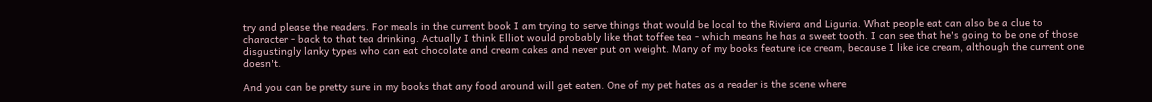try and please the readers. For meals in the current book I am trying to serve things that would be local to the Riviera and Liguria. What people eat can also be a clue to character - back to that tea drinking. Actually I think Elliot would probably like that toffee tea - which means he has a sweet tooth. I can see that he's going to be one of those disgustingly lanky types who can eat chocolate and cream cakes and never put on weight. Many of my books feature ice cream, because I like ice cream, although the current one doesn't.

And you can be pretty sure in my books that any food around will get eaten. One of my pet hates as a reader is the scene where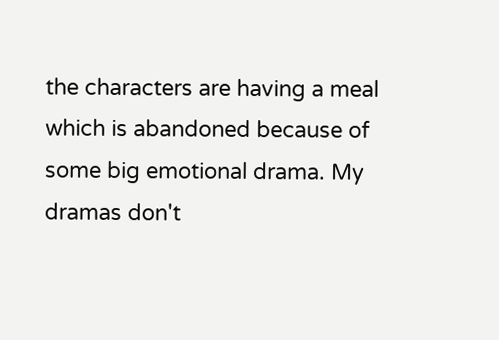the characters are having a meal which is abandoned because of some big emotional drama. My dramas don't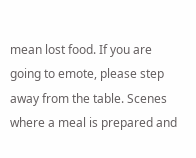mean lost food. If you are going to emote, please step away from the table. Scenes where a meal is prepared and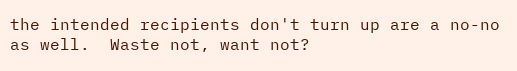the intended recipients don't turn up are a no-no as well.  Waste not, want not?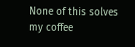None of this solves my coffee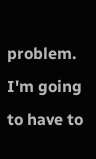problem. I'm going to have to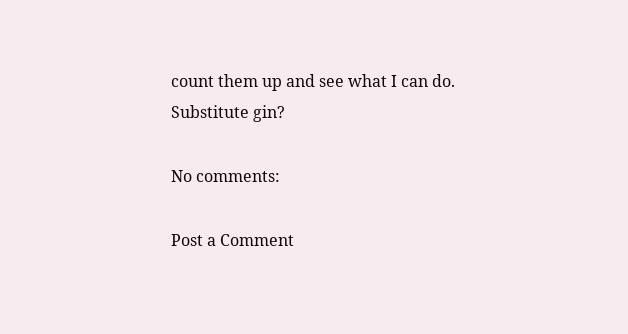count them up and see what I can do. Substitute gin?

No comments:

Post a Comment